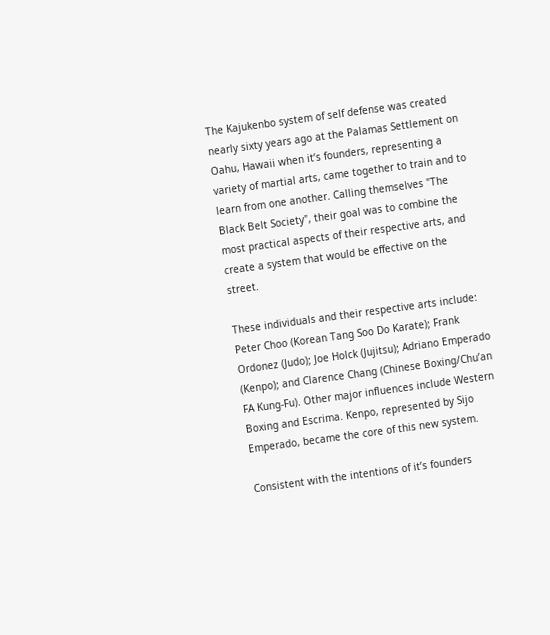The Kajukenbo system of self defense was created nearly sixty years ago at the Palamas Settlement on Oahu, Hawaii when it’s founders, representing a variety of martial arts, came together to train and to learn from one another. Calling themselves "The Black Belt Society", their goal was to combine the most practical aspects of their respective arts, and create a system that would be effective on the street.

These individuals and their respective arts include: Peter Choo (Korean Tang Soo Do Karate); Frank Ordonez (Judo); Joe Holck (Jujitsu); Adriano Emperado (Kenpo); and Clarence Chang (Chinese Boxing/Chu’an FA Kung-Fu). Other major influences include Western Boxing and Escrima. Kenpo, represented by Sijo Emperado, became the core of this new system.

Consistent with the intentions of it’s founders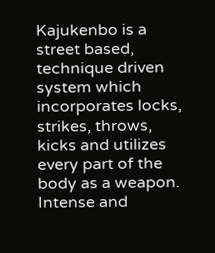Kajukenbo is a street based, technique driven system which incorporates locks, strikes, throws, kicks and utilizes every part of the body as a weapon. Intense and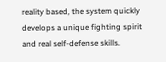reality based, the system quickly develops a unique fighting spirit and real self-defense skills.